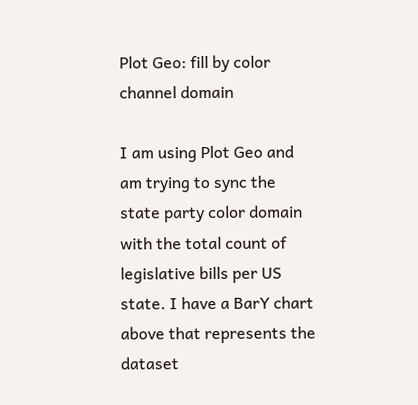Plot Geo: fill by color channel domain

I am using Plot Geo and am trying to sync the state party color domain with the total count of legislative bills per US state. I have a BarY chart above that represents the dataset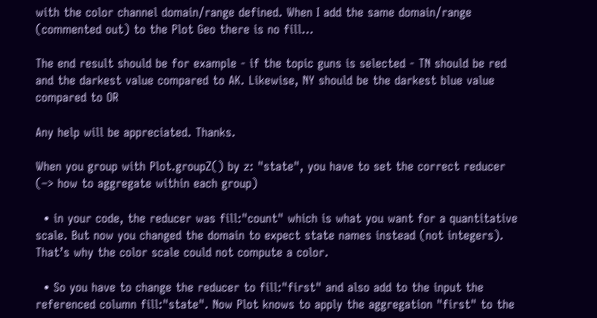with the color channel domain/range defined. When I add the same domain/range (commented out) to the Plot Geo there is no fill…

The end result should be for example - if the topic guns is selected - TN should be red and the darkest value compared to AK. Likewise, NY should be the darkest blue value compared to OR

Any help will be appreciated. Thanks.

When you group with Plot.groupZ() by z: "state", you have to set the correct reducer (–> how to aggregate within each group)

  • in your code, the reducer was fill:"count" which is what you want for a quantitative scale. But now you changed the domain to expect state names instead (not integers). That’s why the color scale could not compute a color.

  • So you have to change the reducer to fill:"first" and also add to the input the referenced column fill:"state". Now Plot knows to apply the aggregation "first" to the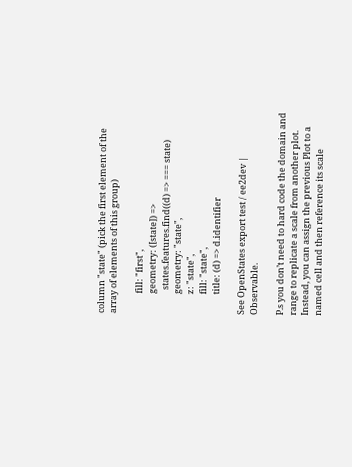column "state" (pick the first element of the array of elements of this group)

          fill: "first",
          geometry: ([state]) =>
            states.features.find((d) => === state)
          geometry: "state",
          z: "state",
          fill: "state",
          title: (d) => d.identifier

See OpenStates export test / ee2dev | Observable.

P.s you don’t need to hard code the domain and range to replicate a scale from another plot. Instead, you can assign the previous Plot to a named cell and then reference its scale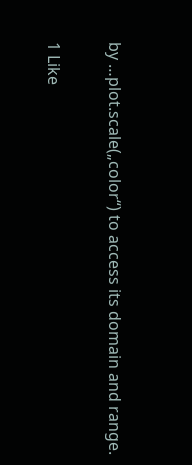by …plot.scale(„color“) to access its domain and range.

1 Like